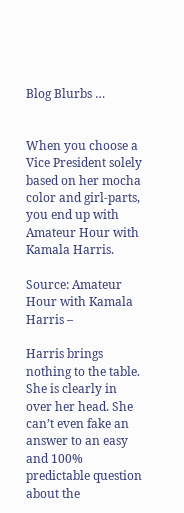Blog Blurbs …


When you choose a Vice President solely based on her mocha color and girl-parts, you end up with Amateur Hour with Kamala Harris.

Source: Amateur Hour with Kamala Harris –

Harris brings nothing to the table. She is clearly in over her head. She can’t even fake an answer to an easy and 100% predictable question about the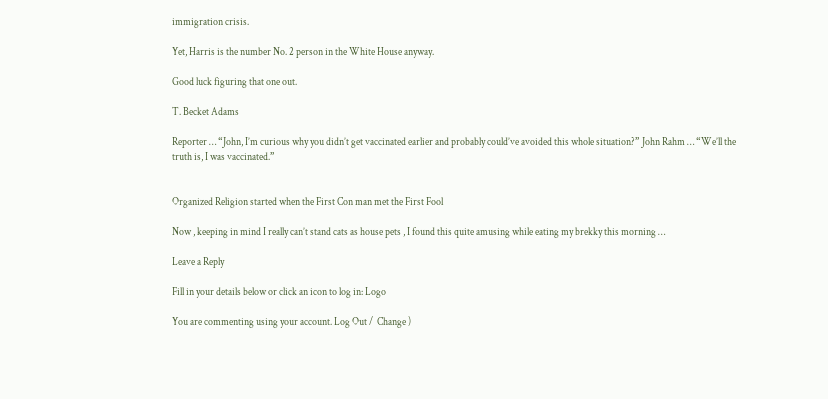immigration crisis.

Yet, Harris is the number No. 2 person in the White House anyway.

Good luck figuring that one out.

T. Becket Adams

Reporter … “John, I’m curious why you didn’t get vaccinated earlier and probably could’ve avoided this whole situation?” John Rahm … “We’ll the truth is, I was vaccinated.”


Organized Religion started when the First Con man met the First Fool

Now , keeping in mind I really can’t stand cats as house pets , I found this quite amusing while eating my brekky this morning …

Leave a Reply

Fill in your details below or click an icon to log in: Logo

You are commenting using your account. Log Out /  Change )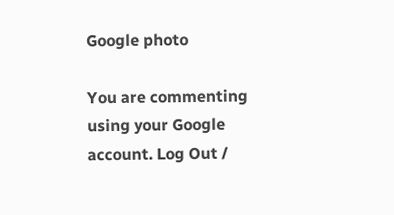Google photo

You are commenting using your Google account. Log Out /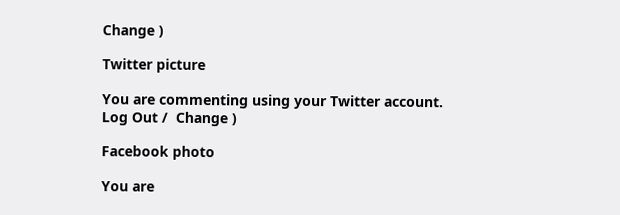Change )

Twitter picture

You are commenting using your Twitter account. Log Out /  Change )

Facebook photo

You are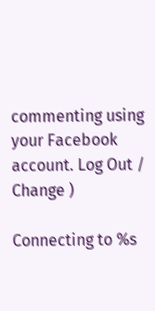commenting using your Facebook account. Log Out /  Change )

Connecting to %s